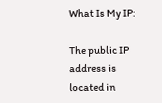What Is My IP:

The public IP address is located in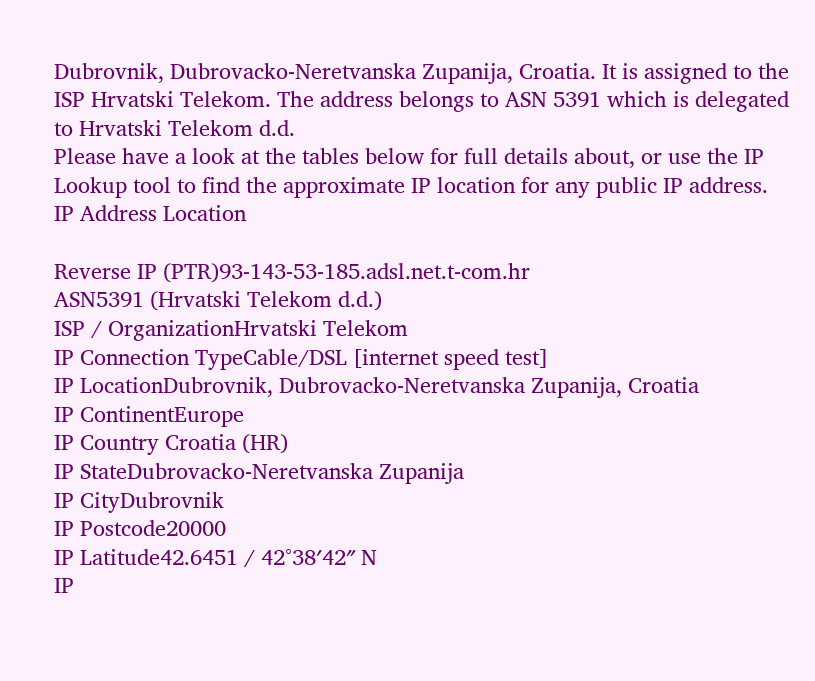Dubrovnik, Dubrovacko-Neretvanska Zupanija, Croatia. It is assigned to the ISP Hrvatski Telekom. The address belongs to ASN 5391 which is delegated to Hrvatski Telekom d.d.
Please have a look at the tables below for full details about, or use the IP Lookup tool to find the approximate IP location for any public IP address. IP Address Location

Reverse IP (PTR)93-143-53-185.adsl.net.t-com.hr
ASN5391 (Hrvatski Telekom d.d.)
ISP / OrganizationHrvatski Telekom
IP Connection TypeCable/DSL [internet speed test]
IP LocationDubrovnik, Dubrovacko-Neretvanska Zupanija, Croatia
IP ContinentEurope
IP Country Croatia (HR)
IP StateDubrovacko-Neretvanska Zupanija
IP CityDubrovnik
IP Postcode20000
IP Latitude42.6451 / 42°38′42″ N
IP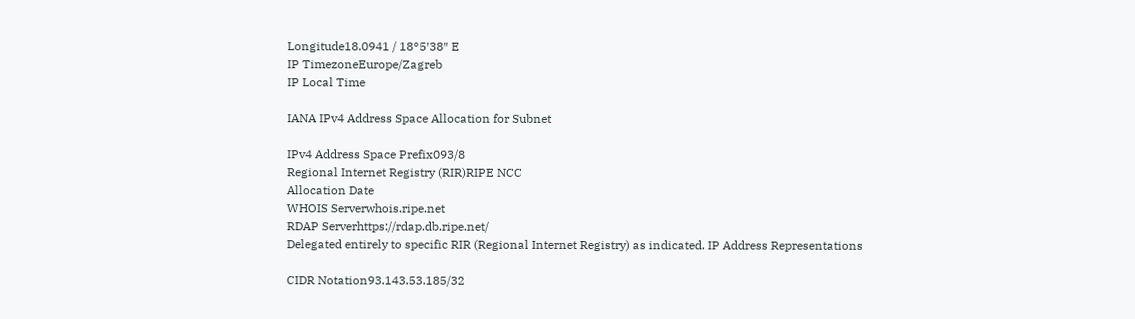Longitude18.0941 / 18°5′38″ E
IP TimezoneEurope/Zagreb
IP Local Time

IANA IPv4 Address Space Allocation for Subnet

IPv4 Address Space Prefix093/8
Regional Internet Registry (RIR)RIPE NCC
Allocation Date
WHOIS Serverwhois.ripe.net
RDAP Serverhttps://rdap.db.ripe.net/
Delegated entirely to specific RIR (Regional Internet Registry) as indicated. IP Address Representations

CIDR Notation93.143.53.185/32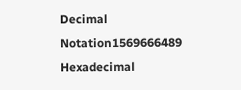Decimal Notation1569666489
Hexadecimal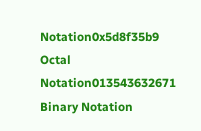Notation0x5d8f35b9
Octal Notation013543632671
Binary Notation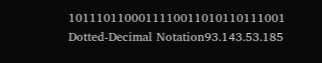1011101100011110011010110111001
Dotted-Decimal Notation93.143.53.185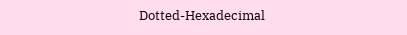Dotted-Hexadecimal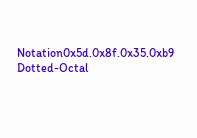Notation0x5d.0x8f.0x35.0xb9
Dotted-Octal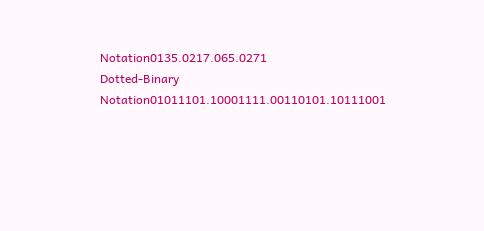Notation0135.0217.065.0271
Dotted-Binary Notation01011101.10001111.00110101.10111001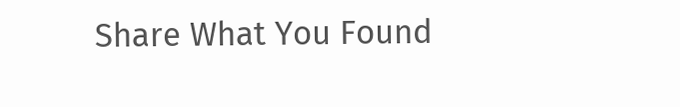Share What You Found